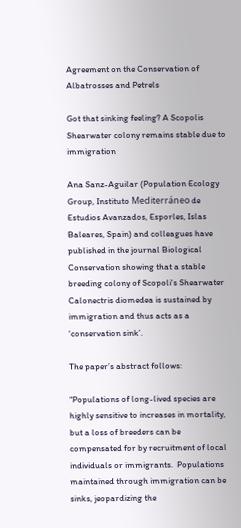Agreement on the Conservation of Albatrosses and Petrels

Got that sinking feeling? A Scopolis Shearwater colony remains stable due to immigration

Ana Sanz-Aguilar (Population Ecology Group, Instituto Mediterráneo de Estudios Avanzados, Esporles, Islas Baleares, Spain) and colleagues have published in the journal Biological Conservation showing that a stable breeding colony of Scopoli's Shearwater Calonectris diomedea is sustained by immigration and thus acts as a ‘conservation sink’.

The paper’s abstract follows:

“Populations of long-lived species are highly sensitive to increases in mortality, but a loss of breeders can be compensated for by recruitment of local individuals or immigrants.  Populations maintained through immigration can be sinks, jeopardizing the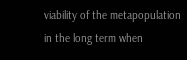viability of the metapopulation in the long term when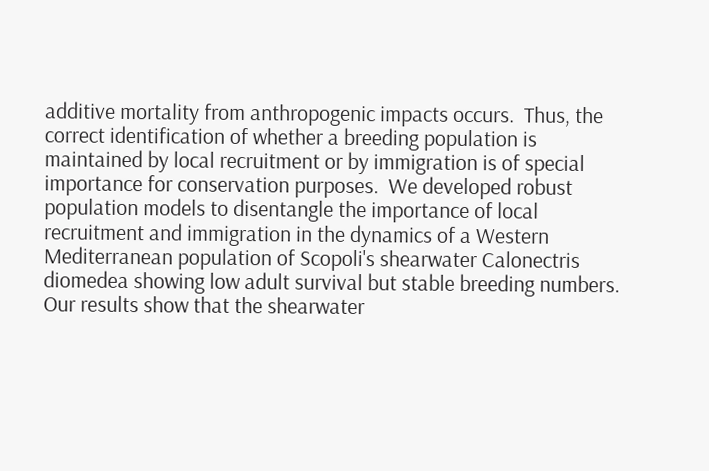additive mortality from anthropogenic impacts occurs.  Thus, the correct identification of whether a breeding population is maintained by local recruitment or by immigration is of special importance for conservation purposes.  We developed robust population models to disentangle the importance of local recruitment and immigration in the dynamics of a Western Mediterranean population of Scopoli's shearwater Calonectris diomedea showing low adult survival but stable breeding numbers.  Our results show that the shearwater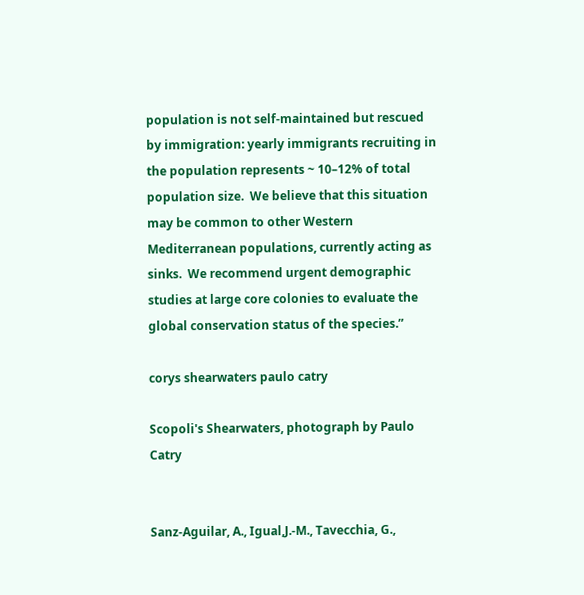population is not self-maintained but rescued by immigration: yearly immigrants recruiting in the population represents ~ 10–12% of total population size.  We believe that this situation may be common to other Western Mediterranean populations, currently acting as sinks.  We recommend urgent demographic studies at large core colonies to evaluate the global conservation status of the species.”

corys shearwaters paulo catry

Scopoli's Shearwaters, photograph by Paulo Catry


Sanz-Aguilar, A., Igual,J.-M., Tavecchia, G.,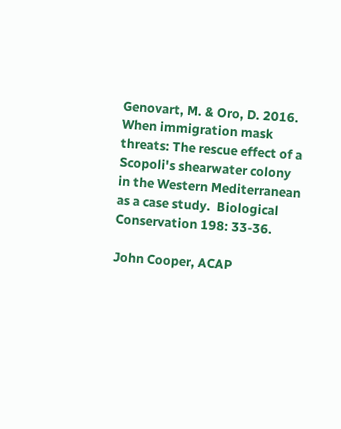Genovart, M. & Oro, D. 2016.  When immigration mask threats: The rescue effect of a Scopoli's shearwater colony in the Western Mediterranean as a case study.  Biological Conservation 198: 33-36.

John Cooper, ACAP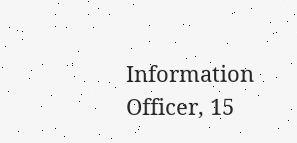Information Officer, 15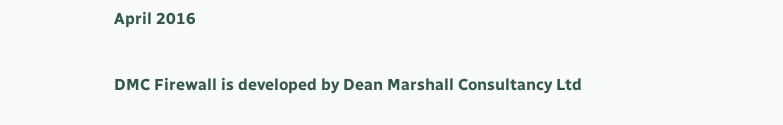April 2016

DMC Firewall is developed by Dean Marshall Consultancy Ltd